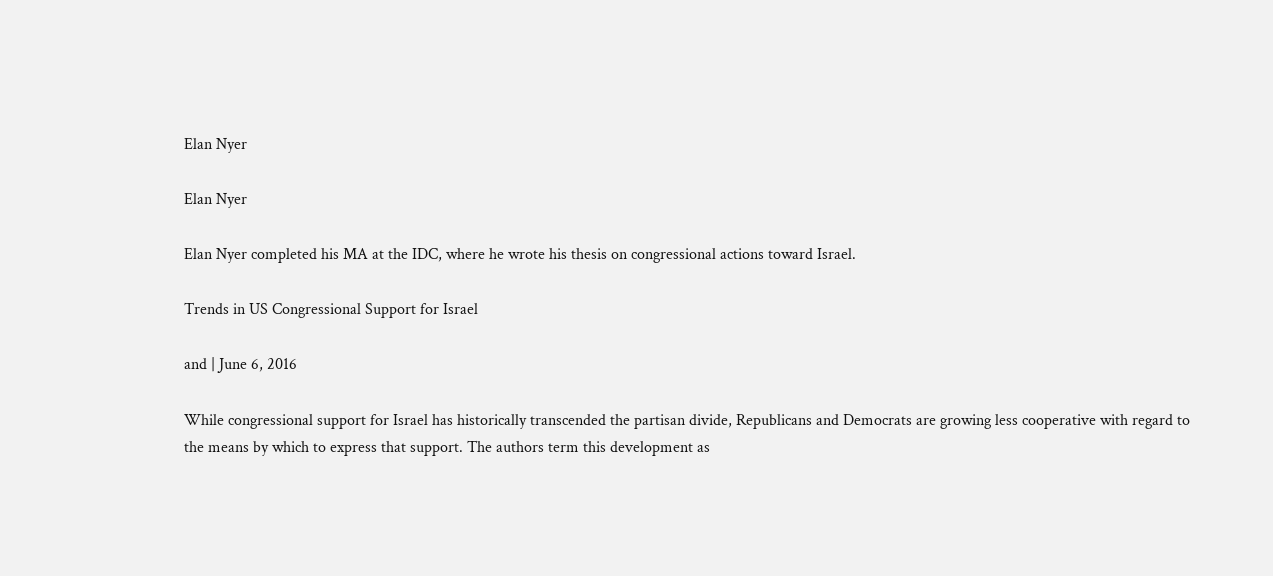Elan Nyer

Elan Nyer

Elan Nyer completed his MA at the IDC, where he wrote his thesis on congressional actions toward Israel.

Trends in US Congressional Support for Israel

and | June 6, 2016

While congressional support for Israel has historically transcended the partisan divide, Republicans and Democrats are growing less cooperative with regard to the means by which to express that support. The authors term this development as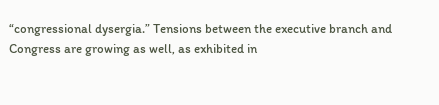“congressional dysergia.” Tensions between the executive branch and Congress are growing as well, as exhibited in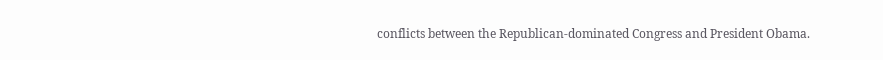conflicts between the Republican-dominated Congress and President Obama.